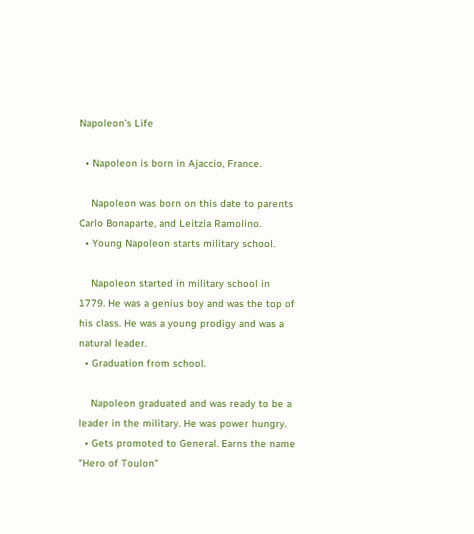Napoleon's Life

  • Napoleon is born in Ajaccio, France.

    Napoleon was born on this date to parents Carlo Bonaparte, and Leitzia Ramolino.
  • Young Napoleon starts military school.

    Napoleon started in military school in 1779. He was a genius boy and was the top of his class. He was a young prodigy and was a natural leader.
  • Graduation from school.

    Napoleon graduated and was ready to be a leader in the military. He was power hungry.
  • Gets promoted to General. Earns the name "Hero of Toulon"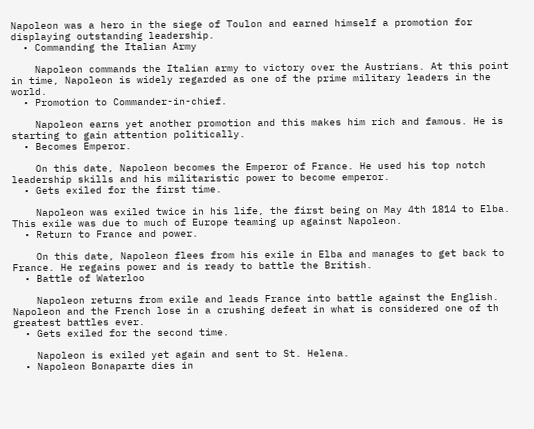Napoleon was a hero in the siege of Toulon and earned himself a promotion for displaying outstanding leadership.
  • Commanding the Italian Army

    Napoleon commands the Italian army to victory over the Austrians. At this point in time, Napoleon is widely regarded as one of the prime military leaders in the world.
  • Promotion to Commander-in-chief.

    Napoleon earns yet another promotion and this makes him rich and famous. He is starting to gain attention politically.
  • Becomes Emperor.

    On this date, Napoleon becomes the Emperor of France. He used his top notch leadership skills and his militaristic power to become emperor.
  • Gets exiled for the first time.

    Napoleon was exiled twice in his life, the first being on May 4th 1814 to Elba. This exile was due to much of Europe teaming up against Napoleon.
  • Return to France and power.

    On this date, Napoleon flees from his exile in Elba and manages to get back to France. He regains power and is ready to battle the British.
  • Battle of Waterloo

    Napoleon returns from exile and leads France into battle against the English. Napoleon and the French lose in a crushing defeat in what is considered one of th greatest battles ever.
  • Gets exiled for the second time.

    Napoleon is exiled yet again and sent to St. Helena.
  • Napoleon Bonaparte dies in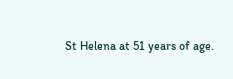St Helena at 51 years of age.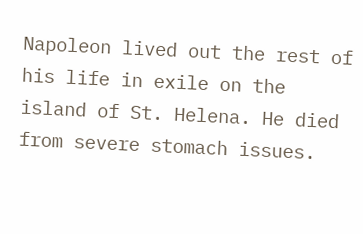Napoleon lived out the rest of his life in exile on the island of St. Helena. He died from severe stomach issues.